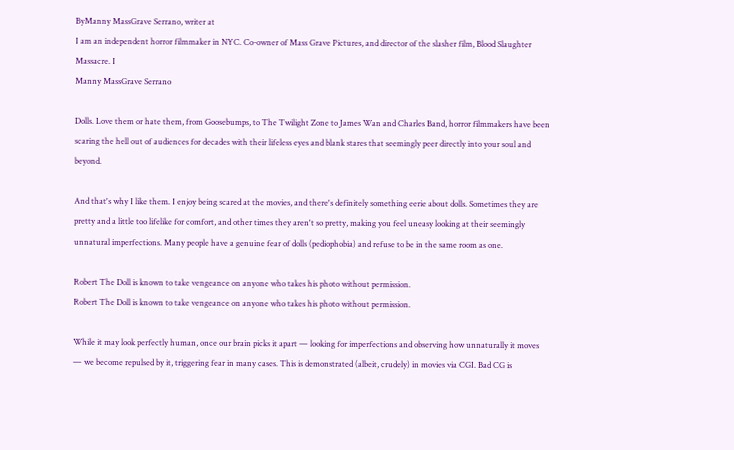ByManny MassGrave Serrano, writer at
I am an independent horror filmmaker in NYC. Co-owner of Mass Grave Pictures, and director of the slasher film, Blood Slaughter Massacre. I
Manny MassGrave Serrano

Dolls. Love them or hate them, from Goosebumps, to The Twilight Zone to James Wan and Charles Band, horror filmmakers have been scaring the hell out of audiences for decades with their lifeless eyes and blank stares that seemingly peer directly into your soul and beyond.

And that's why I like them. I enjoy being scared at the movies, and there's definitely something eerie about dolls. Sometimes they are pretty and a little too lifelike for comfort, and other times they aren't so pretty, making you feel uneasy looking at their seemingly unnatural imperfections. Many people have a genuine fear of dolls (pediophobia) and refuse to be in the same room as one.

Robert The Doll is known to take vengeance on anyone who takes his photo without permission.
Robert The Doll is known to take vengeance on anyone who takes his photo without permission.

While it may look perfectly human, once our brain picks it apart — looking for imperfections and observing how unnaturally it moves — we become repulsed by it, triggering fear in many cases. This is demonstrated (albeit, crudely) in movies via CGI. Bad CG is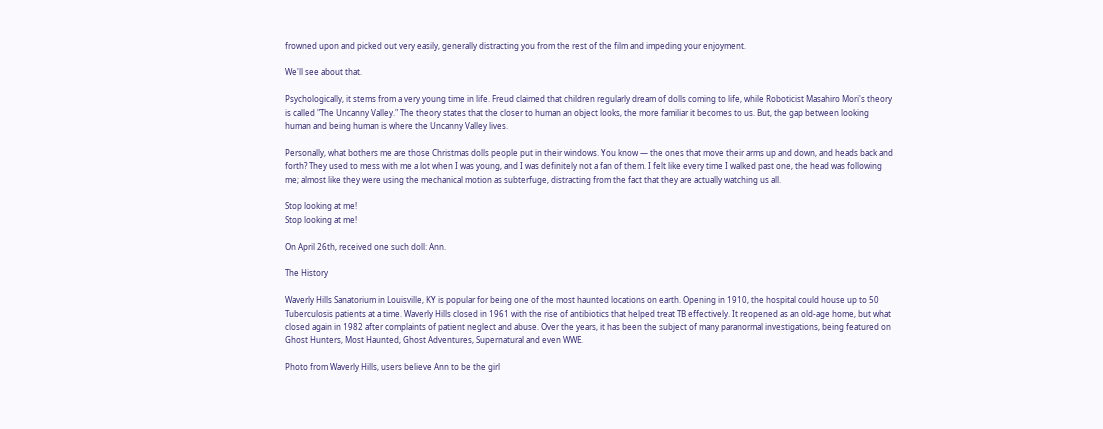frowned upon and picked out very easily, generally distracting you from the rest of the film and impeding your enjoyment.

We'll see about that.

Psychologically, it stems from a very young time in life. Freud claimed that children regularly dream of dolls coming to life, while Roboticist Masahiro Mori's theory is called "The Uncanny Valley." The theory states that the closer to human an object looks, the more familiar it becomes to us. But, the gap between looking human and being human is where the Uncanny Valley lives.

Personally, what bothers me are those Christmas dolls people put in their windows. You know — the ones that move their arms up and down, and heads back and forth? They used to mess with me a lot when I was young, and I was definitely not a fan of them. I felt like every time I walked past one, the head was following me; almost like they were using the mechanical motion as subterfuge, distracting from the fact that they are actually watching us all.

Stop looking at me!
Stop looking at me!

On April 26th, received one such doll: Ann.

The History

Waverly Hills Sanatorium in Louisville, KY is popular for being one of the most haunted locations on earth. Opening in 1910, the hospital could house up to 50 Tuberculosis patients at a time. Waverly Hills closed in 1961 with the rise of antibiotics that helped treat TB effectively. It reopened as an old-age home, but what closed again in 1982 after complaints of patient neglect and abuse. Over the years, it has been the subject of many paranormal investigations, being featured on Ghost Hunters, Most Haunted, Ghost Adventures, Supernatural and even WWE.

Photo from Waverly Hills, users believe Ann to be the girl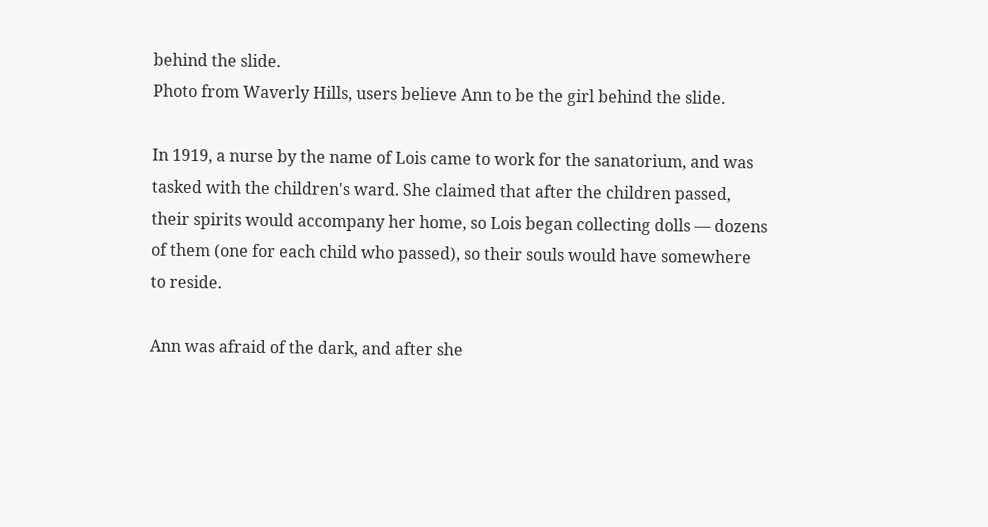behind the slide.
Photo from Waverly Hills, users believe Ann to be the girl behind the slide.

In 1919, a nurse by the name of Lois came to work for the sanatorium, and was tasked with the children's ward. She claimed that after the children passed, their spirits would accompany her home, so Lois began collecting dolls — dozens of them (one for each child who passed), so their souls would have somewhere to reside.

Ann was afraid of the dark, and after she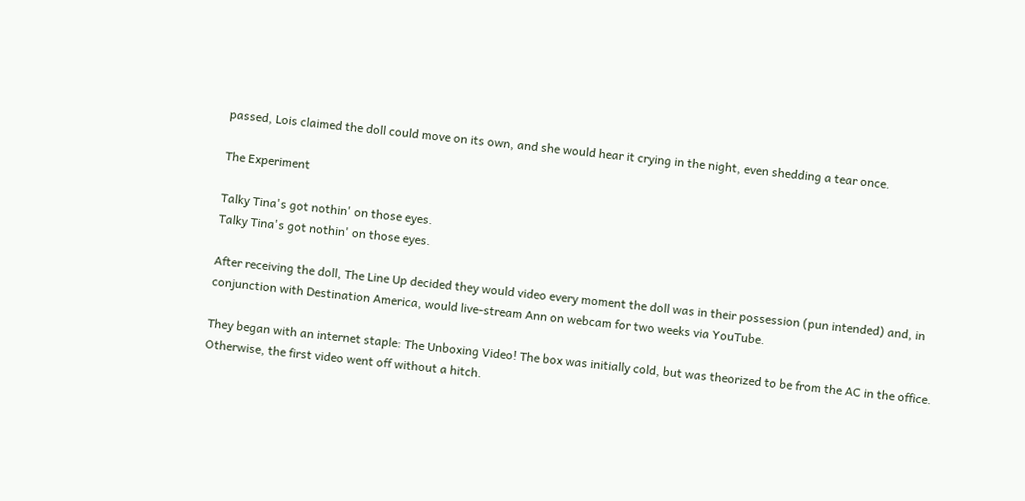passed, Lois claimed the doll could move on its own, and she would hear it crying in the night, even shedding a tear once.

The Experiment

Talky Tina's got nothin' on those eyes.
Talky Tina's got nothin' on those eyes.

After receiving the doll, The Line Up decided they would video every moment the doll was in their possession (pun intended) and, in conjunction with Destination America, would live-stream Ann on webcam for two weeks via YouTube.

They began with an internet staple: The Unboxing Video! The box was initially cold, but was theorized to be from the AC in the office. Otherwise, the first video went off without a hitch.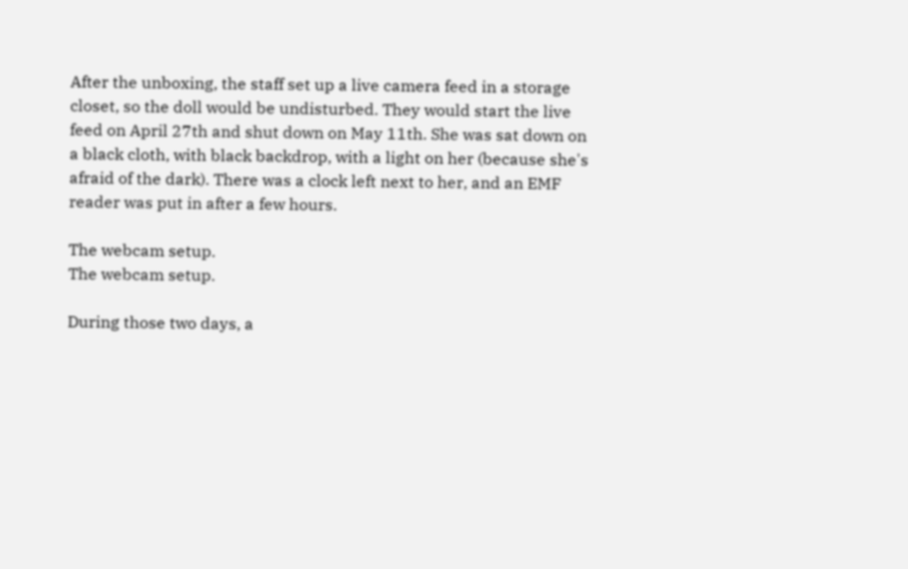After the unboxing, the staff set up a live camera feed in a storage closet, so the doll would be undisturbed. They would start the live feed on April 27th and shut down on May 11th. She was sat down on a black cloth, with black backdrop, with a light on her (because she's afraid of the dark). There was a clock left next to her, and an EMF reader was put in after a few hours.

The webcam setup.
The webcam setup.

During those two days, a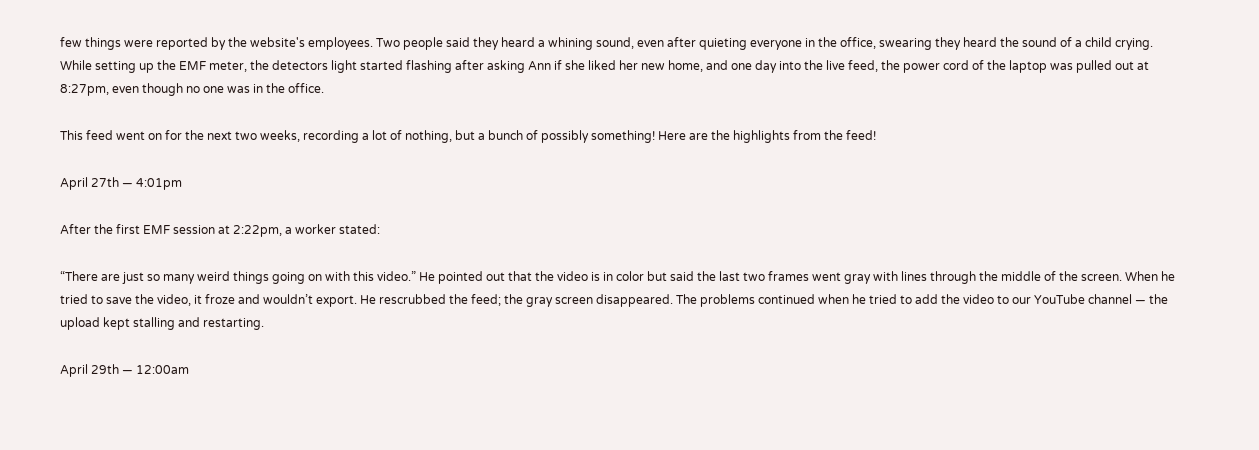few things were reported by the website's employees. Two people said they heard a whining sound, even after quieting everyone in the office, swearing they heard the sound of a child crying. While setting up the EMF meter, the detectors light started flashing after asking Ann if she liked her new home, and one day into the live feed, the power cord of the laptop was pulled out at 8:27pm, even though no one was in the office.

This feed went on for the next two weeks, recording a lot of nothing, but a bunch of possibly something! Here are the highlights from the feed!

April 27th — 4:01pm

After the first EMF session at 2:22pm, a worker stated:

“There are just so many weird things going on with this video.” He pointed out that the video is in color but said the last two frames went gray with lines through the middle of the screen. When he tried to save the video, it froze and wouldn’t export. He rescrubbed the feed; the gray screen disappeared. The problems continued when he tried to add the video to our YouTube channel — the upload kept stalling and restarting.

April 29th — 12:00am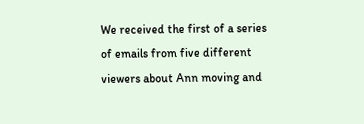We received the first of a series of emails from five different viewers about Ann moving and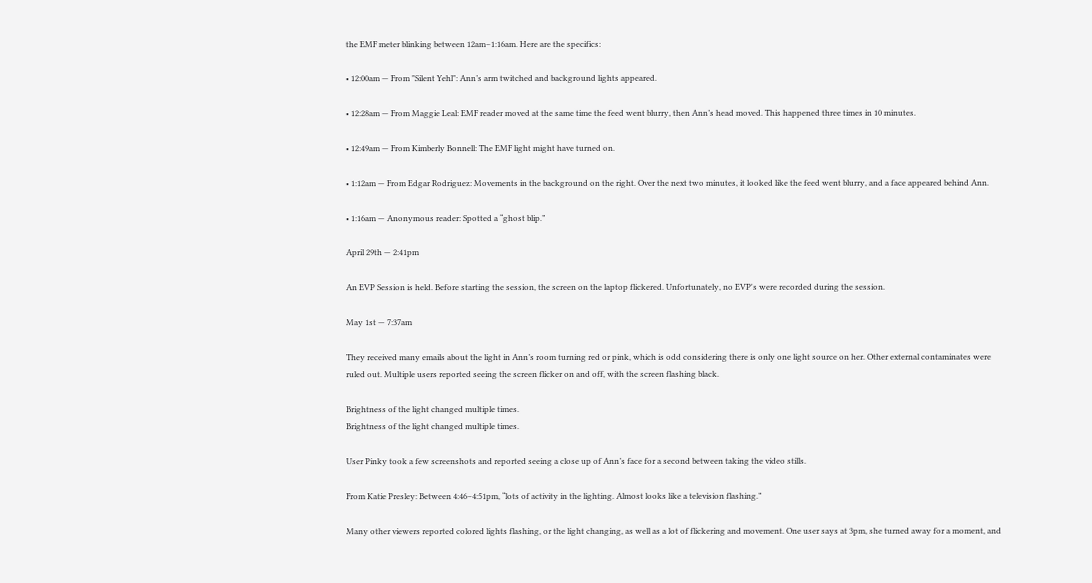the EMF meter blinking between 12am–1:16am. Here are the specifics:

• 12:00am — From "Silent Yehl": Ann’s arm twitched and background lights appeared.

• 12:28am — From Maggie Leal: EMF reader moved at the same time the feed went blurry, then Ann’s head moved. This happened three times in 10 minutes.

• 12:49am — From Kimberly Bonnell: The EMF light might have turned on.

• 1:12am — From Edgar Rodriguez: Movements in the background on the right. Over the next two minutes, it looked like the feed went blurry, and a face appeared behind Ann.

• 1:16am — Anonymous reader: Spotted a “ghost blip.”

April 29th — 2:41pm

An EVP Session is held. Before starting the session, the screen on the laptop flickered. Unfortunately, no EVP's were recorded during the session.

May 1st — 7:37am

They received many emails about the light in Ann’s room turning red or pink, which is odd considering there is only one light source on her. Other external contaminates were ruled out. Multiple users reported seeing the screen flicker on and off, with the screen flashing black.

Brightness of the light changed multiple times.
Brightness of the light changed multiple times.

User Pinky took a few screenshots and reported seeing a close up of Ann’s face for a second between taking the video stills.

From Katie Presley: Between 4:46–4:51pm, “lots of activity in the lighting. Almost looks like a television flashing.”

Many other viewers reported colored lights flashing, or the light changing, as well as a lot of flickering and movement. One user says at 3pm, she turned away for a moment, and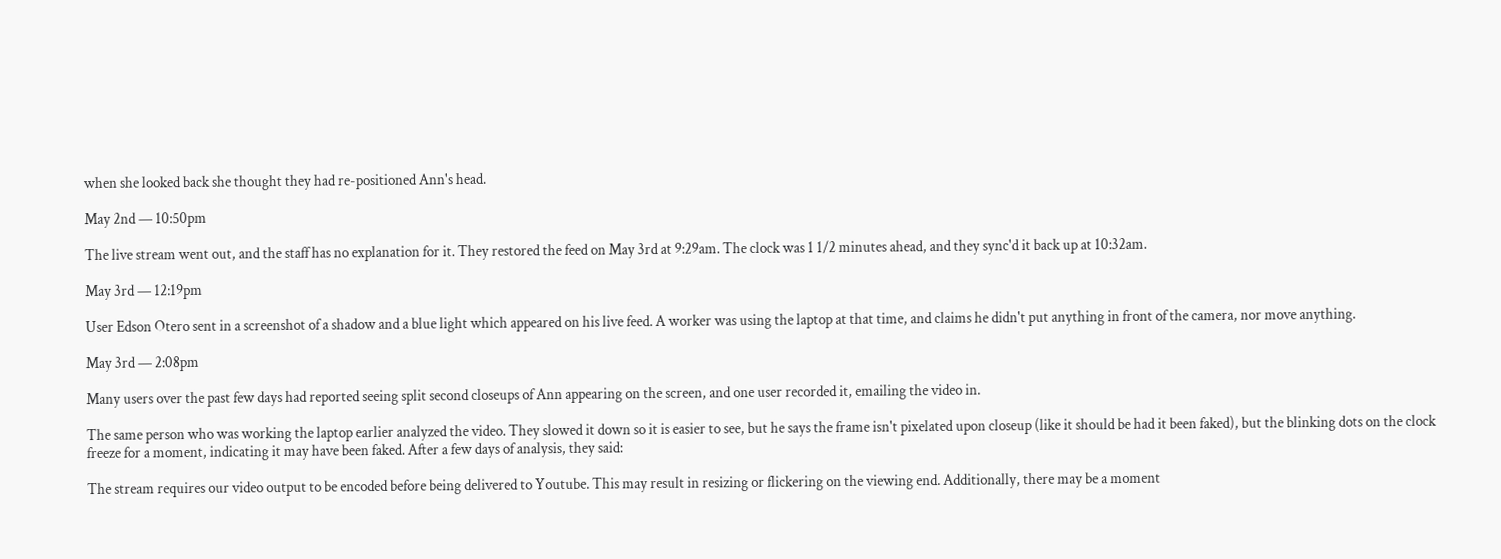when she looked back she thought they had re-positioned Ann's head.

May 2nd — 10:50pm

The live stream went out, and the staff has no explanation for it. They restored the feed on May 3rd at 9:29am. The clock was 1 1/2 minutes ahead, and they sync'd it back up at 10:32am.

May 3rd — 12:19pm

User Edson Otero sent in a screenshot of a shadow and a blue light which appeared on his live feed. A worker was using the laptop at that time, and claims he didn't put anything in front of the camera, nor move anything.

May 3rd — 2:08pm

Many users over the past few days had reported seeing split second closeups of Ann appearing on the screen, and one user recorded it, emailing the video in.

The same person who was working the laptop earlier analyzed the video. They slowed it down so it is easier to see, but he says the frame isn't pixelated upon closeup (like it should be had it been faked), but the blinking dots on the clock freeze for a moment, indicating it may have been faked. After a few days of analysis, they said:

The stream requires our video output to be encoded before being delivered to Youtube. This may result in resizing or flickering on the viewing end. Additionally, there may be a moment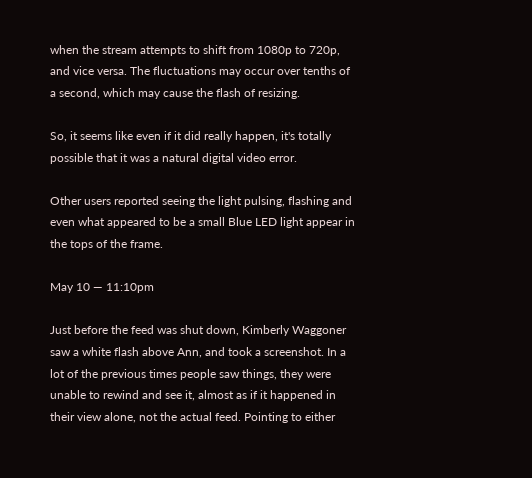when the stream attempts to shift from 1080p to 720p, and vice versa. The fluctuations may occur over tenths of a second, which may cause the flash of resizing.

So, it seems like even if it did really happen, it's totally possible that it was a natural digital video error.

Other users reported seeing the light pulsing, flashing and even what appeared to be a small Blue LED light appear in the tops of the frame.

May 10 — 11:10pm

Just before the feed was shut down, Kimberly Waggoner saw a white flash above Ann, and took a screenshot. In a lot of the previous times people saw things, they were unable to rewind and see it, almost as if it happened in their view alone, not the actual feed. Pointing to either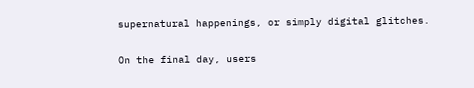supernatural happenings, or simply digital glitches.

On the final day, users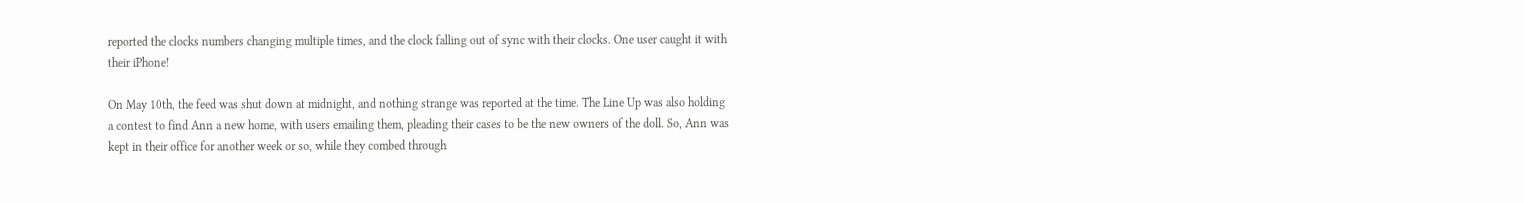reported the clocks numbers changing multiple times, and the clock falling out of sync with their clocks. One user caught it with their iPhone!

On May 10th, the feed was shut down at midnight, and nothing strange was reported at the time. The Line Up was also holding a contest to find Ann a new home, with users emailing them, pleading their cases to be the new owners of the doll. So, Ann was kept in their office for another week or so, while they combed through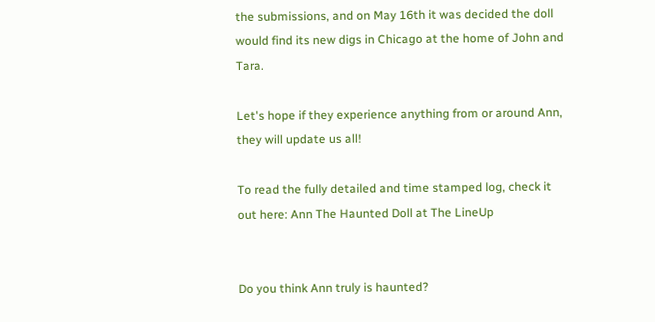the submissions, and on May 16th it was decided the doll would find its new digs in Chicago at the home of John and Tara.

Let's hope if they experience anything from or around Ann, they will update us all!

To read the fully detailed and time stamped log, check it out here: Ann The Haunted Doll at The LineUp


Do you think Ann truly is haunted?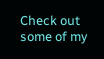Check out some of my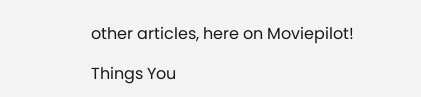other articles, here on Moviepilot!

Things You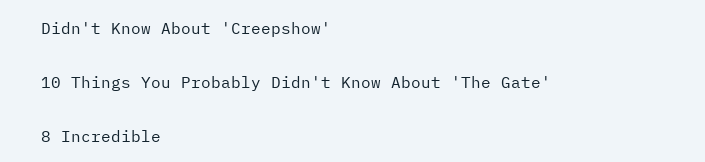Didn't Know About 'Creepshow'

10 Things You Probably Didn't Know About 'The Gate'

8 Incredible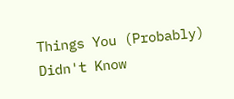Things You (Probably) Didn't Know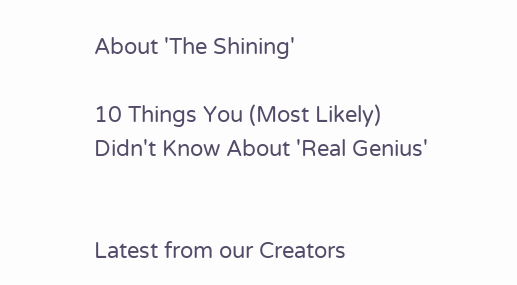About 'The Shining'

10 Things You (Most Likely) Didn't Know About 'Real Genius'


Latest from our Creators